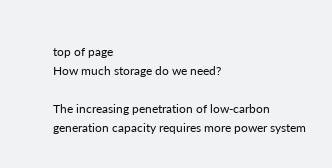top of page
How much storage do we need?

The increasing penetration of low-carbon generation capacity requires more power system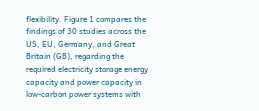flexibility. Figure 1 compares the findings of 30 studies across the US, EU, Germany, and Great Britain (GB), regarding the required electricity storage energy capacity and power capacity in low-carbon power systems with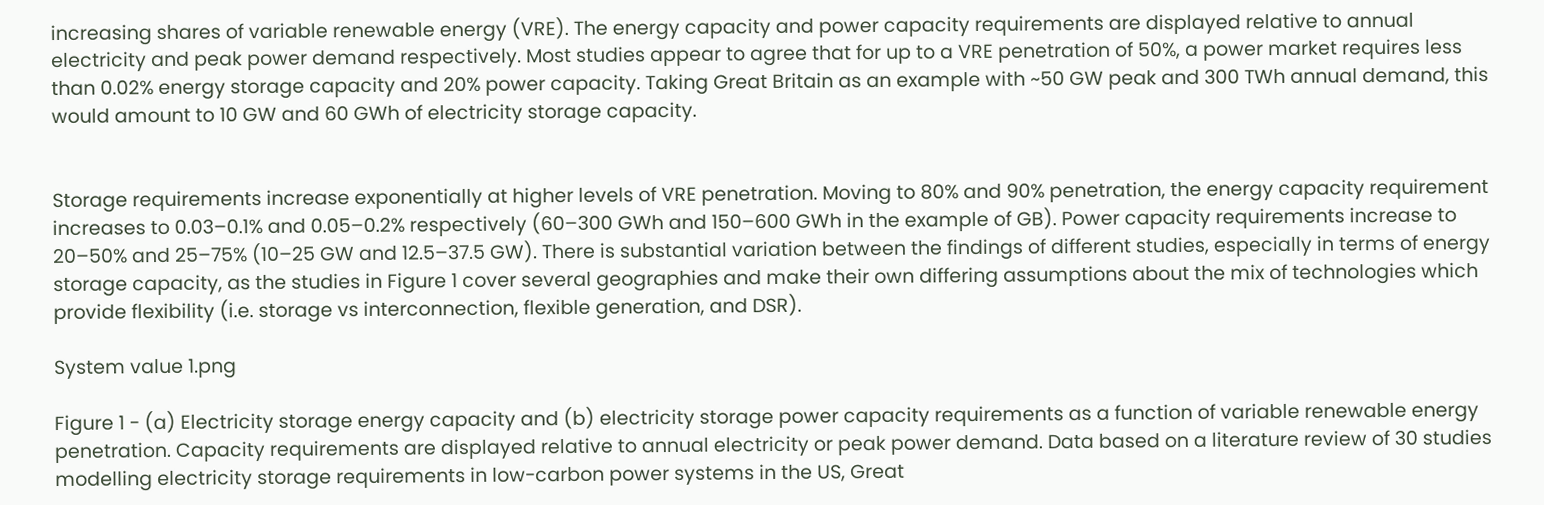increasing shares of variable renewable energy (VRE). The energy capacity and power capacity requirements are displayed relative to annual electricity and peak power demand respectively. Most studies appear to agree that for up to a VRE penetration of 50%, a power market requires less than 0.02% energy storage capacity and 20% power capacity. Taking Great Britain as an example with ~50 GW peak and 300 TWh annual demand, this would amount to 10 GW and 60 GWh of electricity storage capacity.


Storage requirements increase exponentially at higher levels of VRE penetration. Moving to 80% and 90% penetration, the energy capacity requirement increases to 0.03–0.1% and 0.05–0.2% respectively (60–300 GWh and 150–600 GWh in the example of GB). Power capacity requirements increase to 20–50% and 25–75% (10–25 GW and 12.5–37.5 GW). There is substantial variation between the findings of different studies, especially in terms of energy storage capacity, as the studies in Figure 1 cover several geographies and make their own differing assumptions about the mix of technologies which provide flexibility (i.e. storage vs interconnection, flexible generation, and DSR).

System value 1.png

Figure 1 - (a) Electricity storage energy capacity and (b) electricity storage power capacity requirements as a function of variable renewable energy penetration. Capacity requirements are displayed relative to annual electricity or peak power demand. Data based on a literature review of 30 studies modelling electricity storage requirements in low-carbon power systems in the US, Great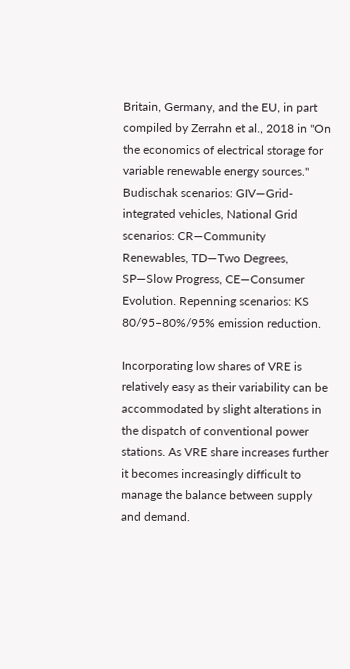Britain, Germany, and the EU, in part compiled by Zerrahn et al., 2018 in "On the economics of electrical storage for variable renewable energy sources." Budischak scenarios: GIV—Grid-integrated vehicles, National Grid scenarios: CR—Community Renewables, TD—Two Degrees, SP—Slow Progress, CE—Consumer Evolution. Repenning scenarios: KS 80/95–80%/95% emission reduction.

Incorporating low shares of VRE is relatively easy as their variability can be accommodated by slight alterations in the dispatch of conventional power stations. As VRE share increases further it becomes increasingly difficult to manage the balance between supply and demand.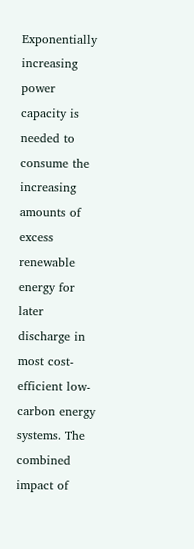Exponentially increasing power capacity is needed to consume the increasing amounts of excess renewable energy for later discharge in most cost-efficient low-carbon energy systems. The combined impact of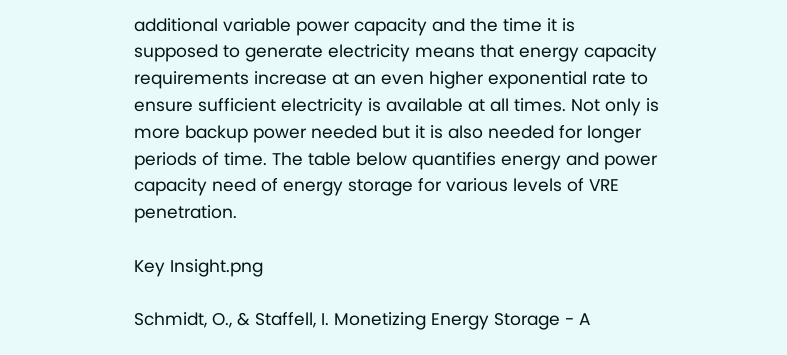additional variable power capacity and the time it is supposed to generate electricity means that energy capacity requirements increase at an even higher exponential rate to ensure sufficient electricity is available at all times. Not only is more backup power needed but it is also needed for longer periods of time. The table below quantifies energy and power capacity need of energy storage for various levels of VRE penetration.

Key Insight.png

Schmidt, O., & Staffell, I. Monetizing Energy Storage - A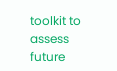toolkit to assess future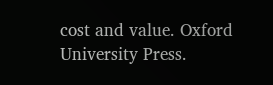cost and value. Oxford University Press.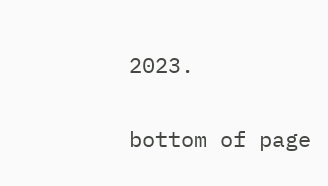2023.

bottom of page